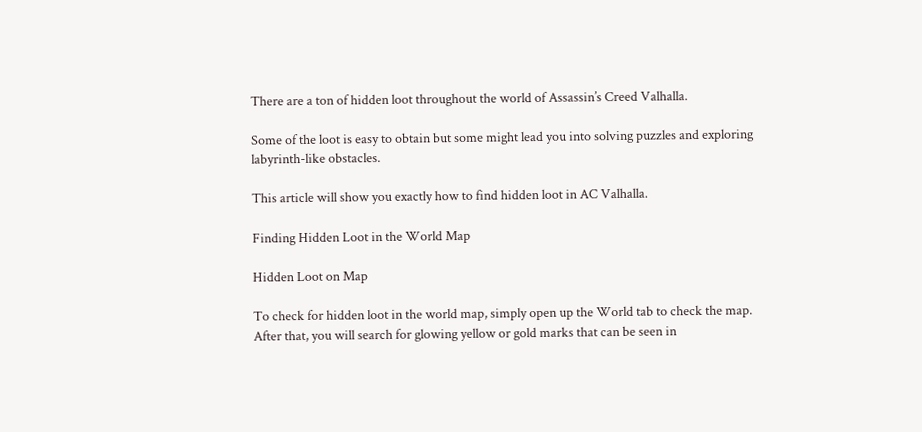There are a ton of hidden loot throughout the world of Assassin’s Creed Valhalla.

Some of the loot is easy to obtain but some might lead you into solving puzzles and exploring labyrinth-like obstacles.

This article will show you exactly how to find hidden loot in AC Valhalla.

Finding Hidden Loot in the World Map

Hidden Loot on Map

To check for hidden loot in the world map, simply open up the World tab to check the map. After that, you will search for glowing yellow or gold marks that can be seen in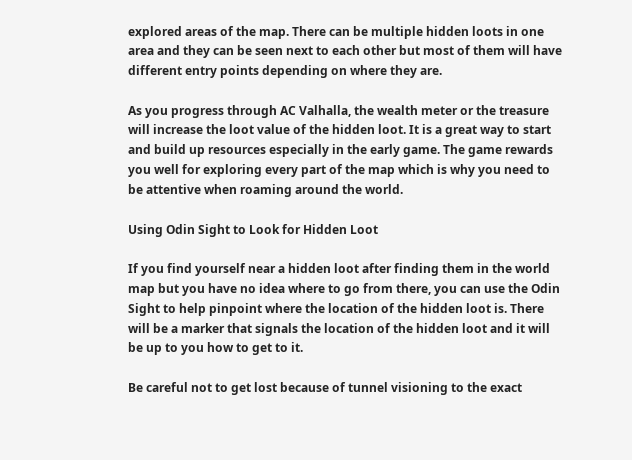explored areas of the map. There can be multiple hidden loots in one area and they can be seen next to each other but most of them will have different entry points depending on where they are.

As you progress through AC Valhalla, the wealth meter or the treasure will increase the loot value of the hidden loot. It is a great way to start and build up resources especially in the early game. The game rewards you well for exploring every part of the map which is why you need to be attentive when roaming around the world.

Using Odin Sight to Look for Hidden Loot

If you find yourself near a hidden loot after finding them in the world map but you have no idea where to go from there, you can use the Odin Sight to help pinpoint where the location of the hidden loot is. There will be a marker that signals the location of the hidden loot and it will be up to you how to get to it.

Be careful not to get lost because of tunnel visioning to the exact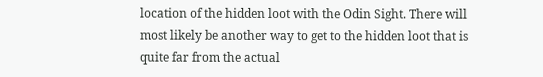location of the hidden loot with the Odin Sight. There will most likely be another way to get to the hidden loot that is quite far from the actual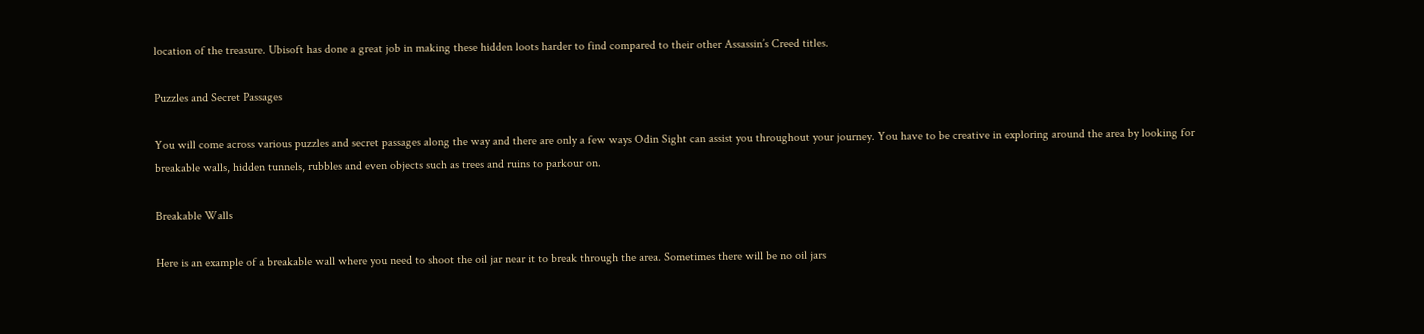location of the treasure. Ubisoft has done a great job in making these hidden loots harder to find compared to their other Assassin’s Creed titles.

Puzzles and Secret Passages

You will come across various puzzles and secret passages along the way and there are only a few ways Odin Sight can assist you throughout your journey. You have to be creative in exploring around the area by looking for breakable walls, hidden tunnels, rubbles and even objects such as trees and ruins to parkour on.

Breakable Walls

Here is an example of a breakable wall where you need to shoot the oil jar near it to break through the area. Sometimes there will be no oil jars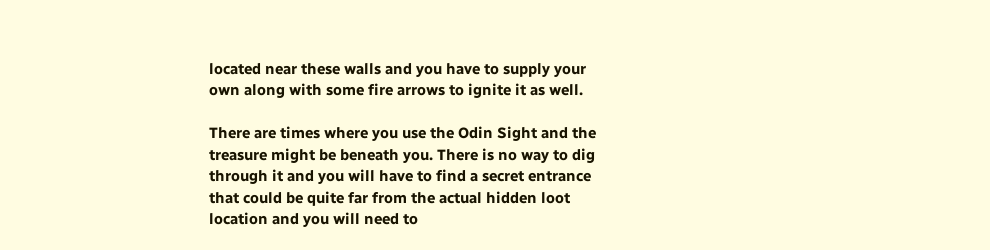located near these walls and you have to supply your own along with some fire arrows to ignite it as well.

There are times where you use the Odin Sight and the treasure might be beneath you. There is no way to dig through it and you will have to find a secret entrance that could be quite far from the actual hidden loot location and you will need to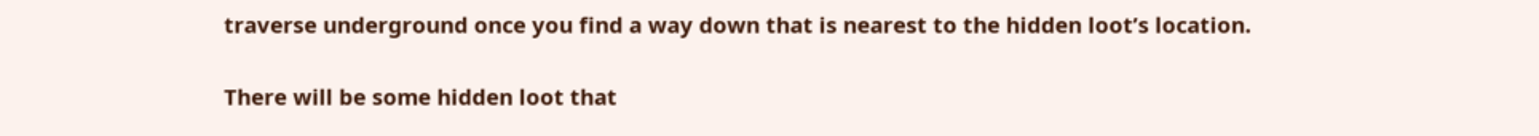traverse underground once you find a way down that is nearest to the hidden loot’s location.


There will be some hidden loot that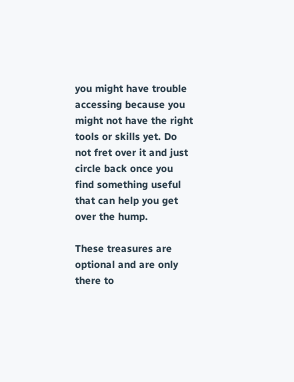you might have trouble accessing because you might not have the right tools or skills yet. Do not fret over it and just circle back once you find something useful that can help you get over the hump.

These treasures are optional and are only there to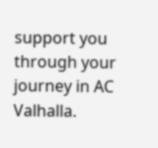support you through your journey in AC Valhalla.